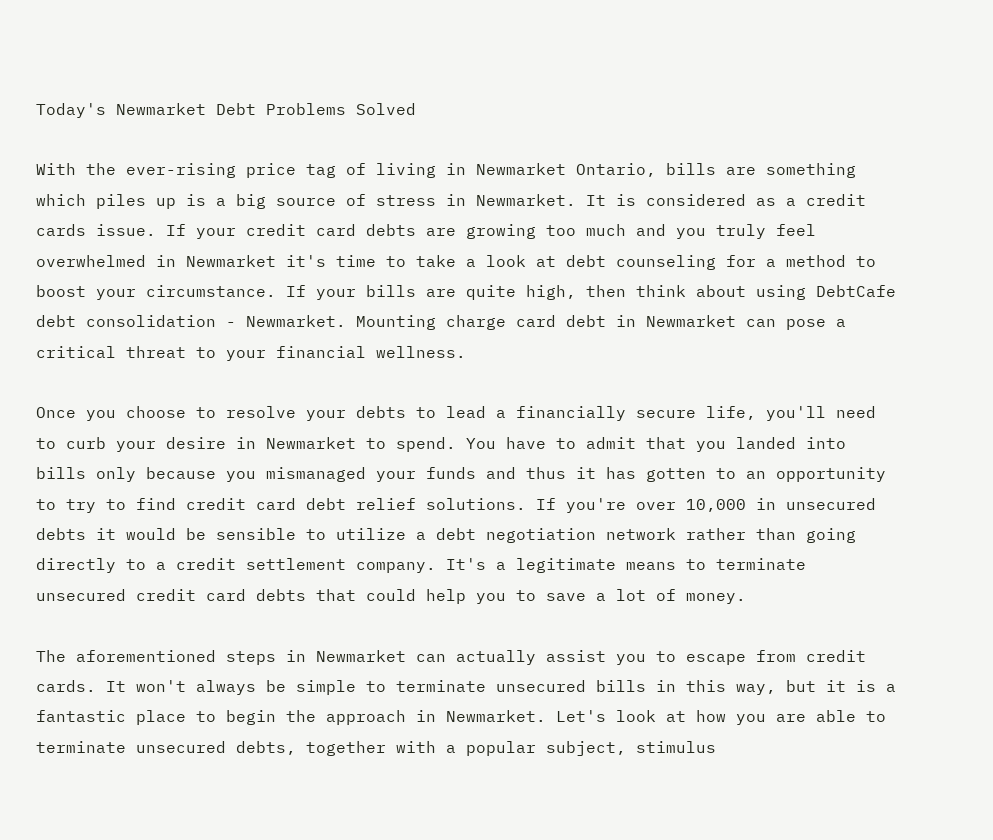Today's Newmarket Debt Problems Solved

With the ever-rising price tag of living in Newmarket Ontario, bills are something which piles up is a big source of stress in Newmarket. It is considered as a credit cards issue. If your credit card debts are growing too much and you truly feel overwhelmed in Newmarket it's time to take a look at debt counseling for a method to boost your circumstance. If your bills are quite high, then think about using DebtCafe debt consolidation - Newmarket. Mounting charge card debt in Newmarket can pose a critical threat to your financial wellness.

Once you choose to resolve your debts to lead a financially secure life, you'll need to curb your desire in Newmarket to spend. You have to admit that you landed into bills only because you mismanaged your funds and thus it has gotten to an opportunity to try to find credit card debt relief solutions. If you're over 10,000 in unsecured debts it would be sensible to utilize a debt negotiation network rather than going directly to a credit settlement company. It's a legitimate means to terminate unsecured credit card debts that could help you to save a lot of money.

The aforementioned steps in Newmarket can actually assist you to escape from credit cards. It won't always be simple to terminate unsecured bills in this way, but it is a fantastic place to begin the approach in Newmarket. Let's look at how you are able to terminate unsecured debts, together with a popular subject, stimulus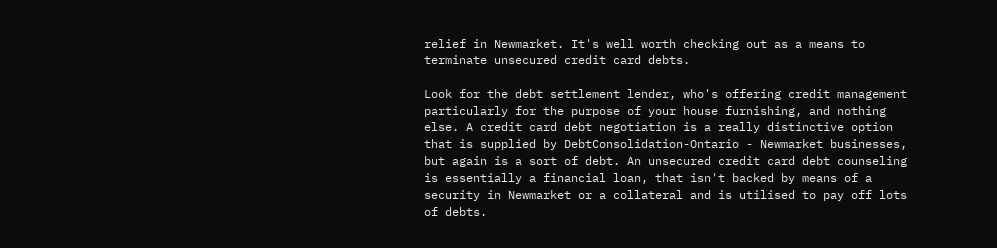relief in Newmarket. It's well worth checking out as a means to terminate unsecured credit card debts.

Look for the debt settlement lender, who's offering credit management particularly for the purpose of your house furnishing, and nothing else. A credit card debt negotiation is a really distinctive option that is supplied by DebtConsolidation-Ontario - Newmarket businesses, but again is a sort of debt. An unsecured credit card debt counseling is essentially a financial loan, that isn't backed by means of a security in Newmarket or a collateral and is utilised to pay off lots of debts.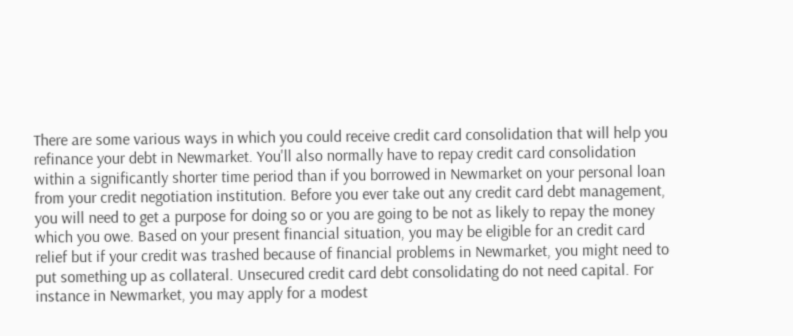There are some various ways in which you could receive credit card consolidation that will help you refinance your debt in Newmarket. You'll also normally have to repay credit card consolidation within a significantly shorter time period than if you borrowed in Newmarket on your personal loan from your credit negotiation institution. Before you ever take out any credit card debt management, you will need to get a purpose for doing so or you are going to be not as likely to repay the money which you owe. Based on your present financial situation, you may be eligible for an credit card relief but if your credit was trashed because of financial problems in Newmarket, you might need to put something up as collateral. Unsecured credit card debt consolidating do not need capital. For instance in Newmarket, you may apply for a modest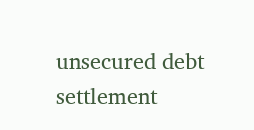unsecured debt settlement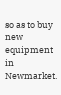so as to buy new equipment in Newmarket.